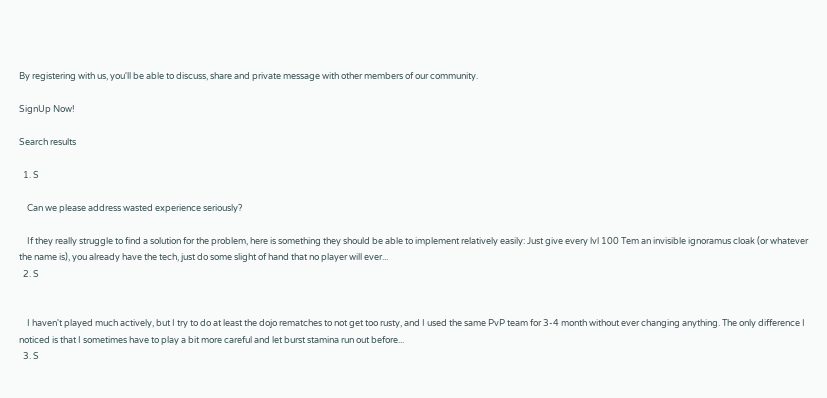By registering with us, you'll be able to discuss, share and private message with other members of our community.

SignUp Now!

Search results

  1. S

    Can we please address wasted experience seriously?

    If they really struggle to find a solution for the problem, here is something they should be able to implement relatively easily: Just give every lvl 100 Tem an invisible ignoramus cloak (or whatever the name is), you already have the tech, just do some slight of hand that no player will ever...
  2. S


    I haven't played much actively, but I try to do at least the dojo rematches to not get too rusty, and I used the same PvP team for 3-4 month without ever changing anything. The only difference I noticed is that I sometimes have to play a bit more careful and let burst stamina run out before...
  3. S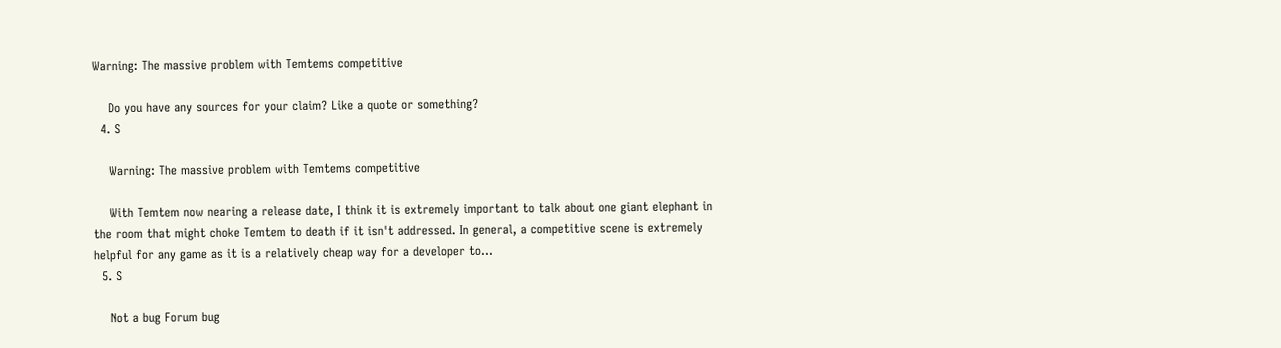Warning: The massive problem with Temtems competitive

    Do you have any sources for your claim? Like a quote or something?
  4. S

    Warning: The massive problem with Temtems competitive

    With Temtem now nearing a release date, I think it is extremely important to talk about one giant elephant in the room that might choke Temtem to death if it isn't addressed. In general, a competitive scene is extremely helpful for any game as it is a relatively cheap way for a developer to...
  5. S

    Not a bug Forum bug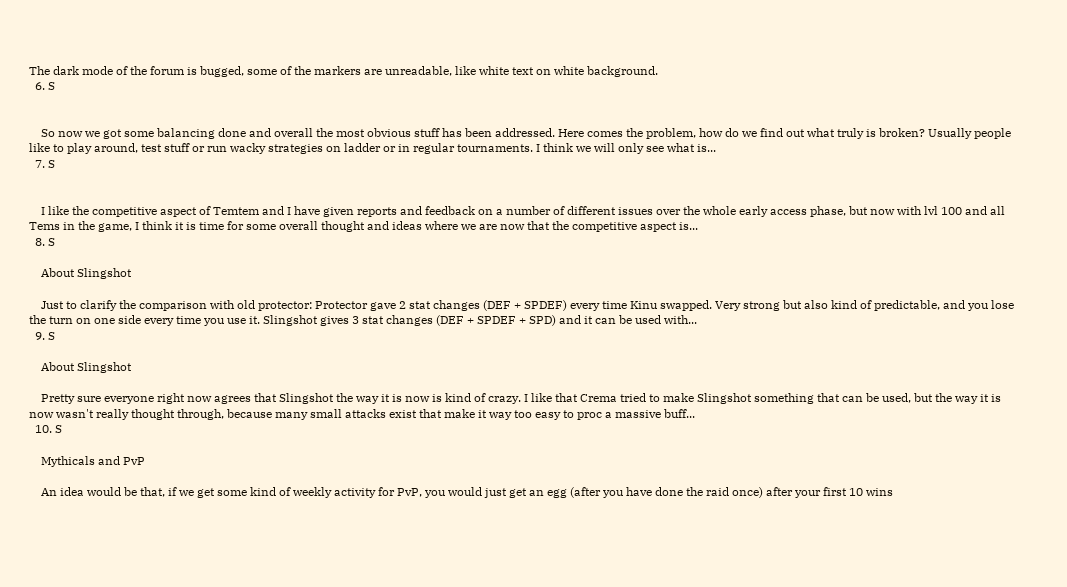The dark mode of the forum is bugged, some of the markers are unreadable, like white text on white background.
  6. S


    So now we got some balancing done and overall the most obvious stuff has been addressed. Here comes the problem, how do we find out what truly is broken? Usually people like to play around, test stuff or run wacky strategies on ladder or in regular tournaments. I think we will only see what is...
  7. S


    I like the competitive aspect of Temtem and I have given reports and feedback on a number of different issues over the whole early access phase, but now with lvl 100 and all Tems in the game, I think it is time for some overall thought and ideas where we are now that the competitive aspect is...
  8. S

    About Slingshot

    Just to clarify the comparison with old protector: Protector gave 2 stat changes (DEF + SPDEF) every time Kinu swapped. Very strong but also kind of predictable, and you lose the turn on one side every time you use it. Slingshot gives 3 stat changes (DEF + SPDEF + SPD) and it can be used with...
  9. S

    About Slingshot

    Pretty sure everyone right now agrees that Slingshot the way it is now is kind of crazy. I like that Crema tried to make Slingshot something that can be used, but the way it is now wasn't really thought through, because many small attacks exist that make it way too easy to proc a massive buff...
  10. S

    Mythicals and PvP

    An idea would be that, if we get some kind of weekly activity for PvP, you would just get an egg (after you have done the raid once) after your first 10 wins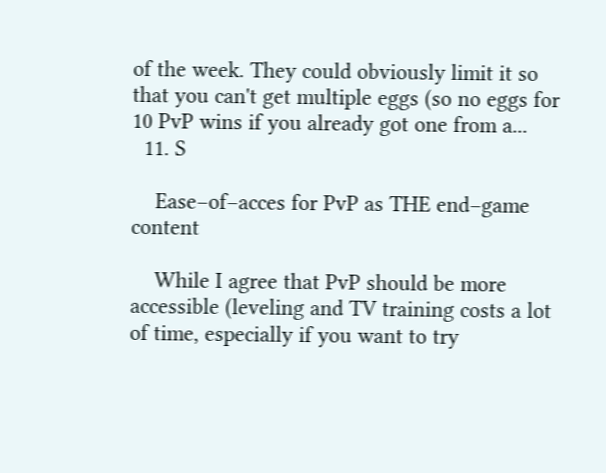of the week. They could obviously limit it so that you can't get multiple eggs (so no eggs for 10 PvP wins if you already got one from a...
  11. S

    Ease–of–acces for PvP as THE end–game content

    While I agree that PvP should be more accessible (leveling and TV training costs a lot of time, especially if you want to try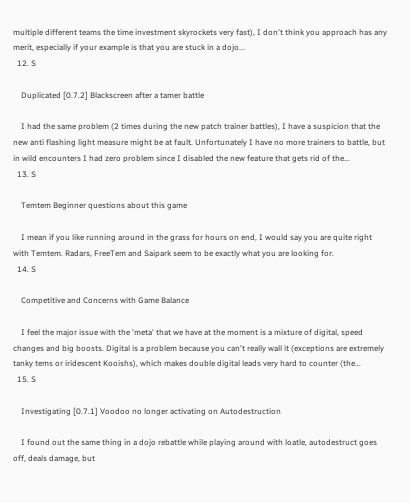multiple different teams the time investment skyrockets very fast), I don't think you approach has any merit, especially if your example is that you are stuck in a dojo...
  12. S

    Duplicated [0.7.2] Blackscreen after a tamer battle

    I had the same problem (2 times during the new patch trainer battles), I have a suspicion that the new anti flashing light measure might be at fault. Unfortunately I have no more trainers to battle, but in wild encounters I had zero problem since I disabled the new feature that gets rid of the...
  13. S

    Temtem Beginner questions about this game

    I mean if you like running around in the grass for hours on end, I would say you are quite right with Temtem. Radars, FreeTem and Saipark seem to be exactly what you are looking for.
  14. S

    Competitive and Concerns with Game Balance

    I feel the major issue with the 'meta' that we have at the moment is a mixture of digital, speed changes and big boosts. Digital is a problem because you can't really wall it (exceptions are extremely tanky tems or iridescent Kooishs), which makes double digital leads very hard to counter (the...
  15. S

    Investigating [0.7.1] Voodoo no longer activating on Autodestruction

    I found out the same thing in a dojo rebattle while playing around with loatle, autodestruct goes off, deals damage, but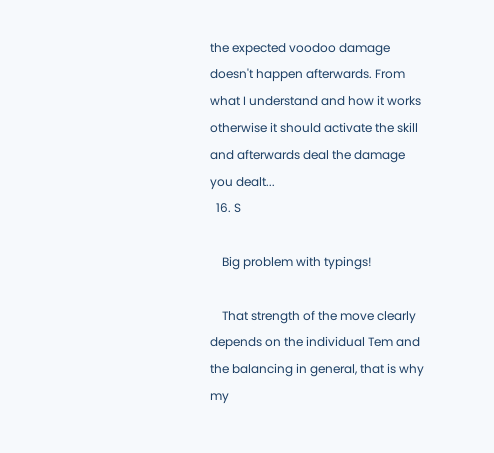the expected voodoo damage doesn't happen afterwards. From what I understand and how it works otherwise it should activate the skill and afterwards deal the damage you dealt...
  16. S

    Big problem with typings!

    That strength of the move clearly depends on the individual Tem and the balancing in general, that is why my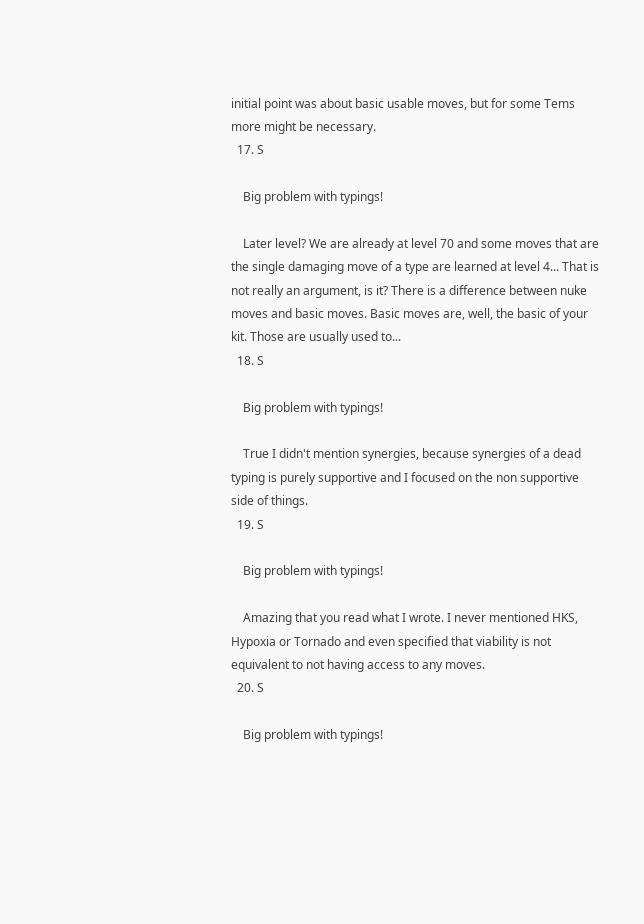initial point was about basic usable moves, but for some Tems more might be necessary.
  17. S

    Big problem with typings!

    Later level? We are already at level 70 and some moves that are the single damaging move of a type are learned at level 4... That is not really an argument, is it? There is a difference between nuke moves and basic moves. Basic moves are, well, the basic of your kit. Those are usually used to...
  18. S

    Big problem with typings!

    True I didn't mention synergies, because synergies of a dead typing is purely supportive and I focused on the non supportive side of things.
  19. S

    Big problem with typings!

    Amazing that you read what I wrote. I never mentioned HKS, Hypoxia or Tornado and even specified that viability is not equivalent to not having access to any moves.
  20. S

    Big problem with typings!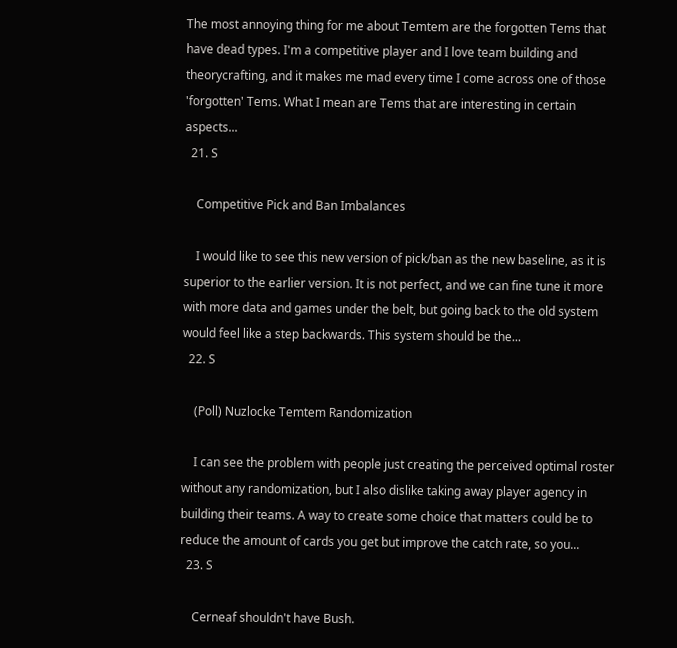The most annoying thing for me about Temtem are the forgotten Tems that have dead types. I'm a competitive player and I love team building and theorycrafting, and it makes me mad every time I come across one of those 'forgotten' Tems. What I mean are Tems that are interesting in certain aspects...
  21. S

    Competitive Pick and Ban Imbalances

    I would like to see this new version of pick/ban as the new baseline, as it is superior to the earlier version. It is not perfect, and we can fine tune it more with more data and games under the belt, but going back to the old system would feel like a step backwards. This system should be the...
  22. S

    (Poll) Nuzlocke Temtem Randomization

    I can see the problem with people just creating the perceived optimal roster without any randomization, but I also dislike taking away player agency in building their teams. A way to create some choice that matters could be to reduce the amount of cards you get but improve the catch rate, so you...
  23. S

    Cerneaf shouldn't have Bush.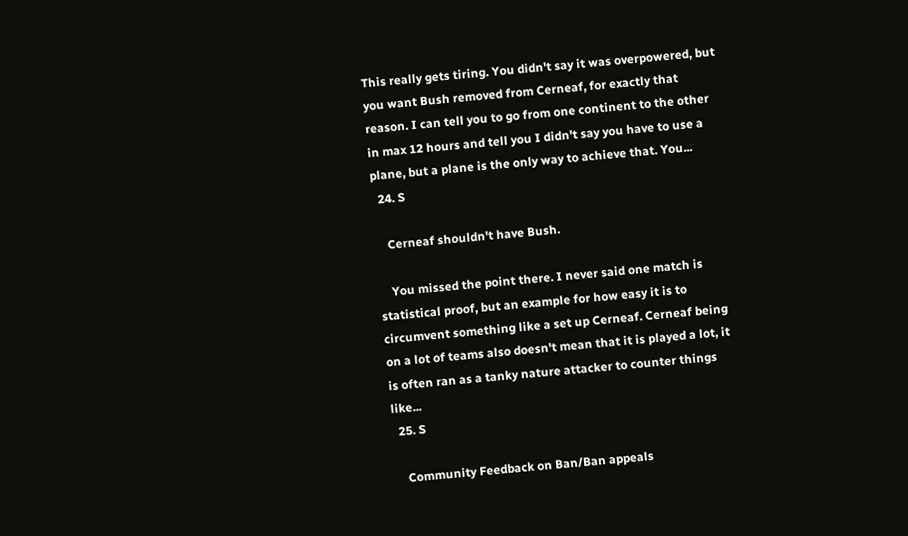This really gets tiring. You didn't say it was overpowered, but you want Bush removed from Cerneaf, for exactly that reason. I can tell you to go from one continent to the other in max 12 hours and tell you I didn't say you have to use a plane, but a plane is the only way to achieve that. You...
  24. S

    Cerneaf shouldn't have Bush.

    You missed the point there. I never said one match is statistical proof, but an example for how easy it is to circumvent something like a set up Cerneaf. Cerneaf being on a lot of teams also doesn't mean that it is played a lot, it is often ran as a tanky nature attacker to counter things like...
  25. S

    Community Feedback on Ban/Ban appeals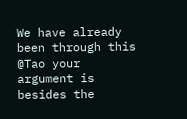We have already been through this @Tao your argument is besides the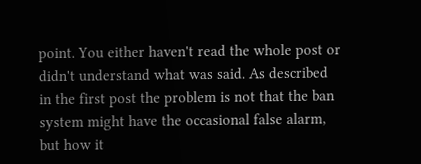point. You either haven't read the whole post or didn't understand what was said. As described in the first post the problem is not that the ban system might have the occasional false alarm, but how it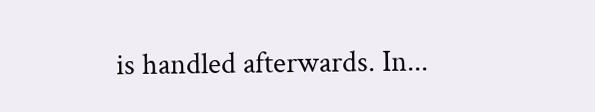is handled afterwards. In...